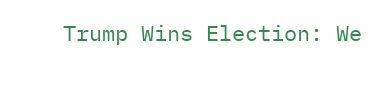Trump Wins Election: We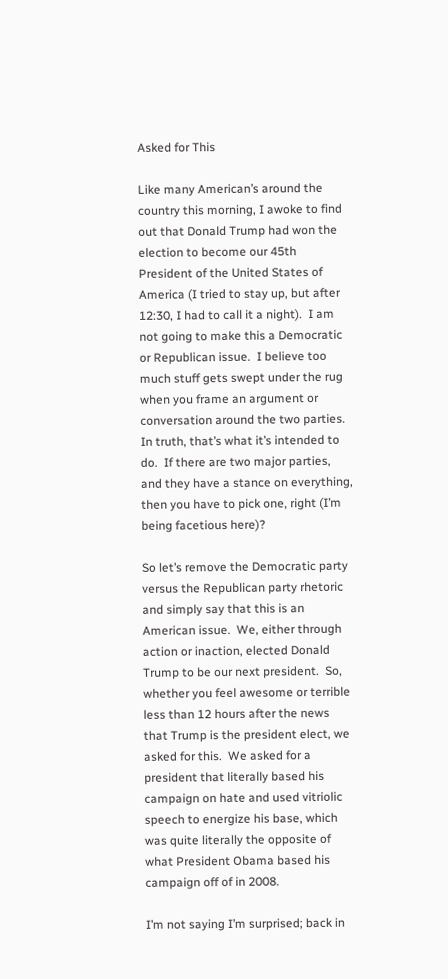Asked for This

Like many American’s around the country this morning, I awoke to find out that Donald Trump had won the election to become our 45th President of the United States of America (I tried to stay up, but after 12:30, I had to call it a night).  I am not going to make this a Democratic or Republican issue.  I believe too much stuff gets swept under the rug when you frame an argument or conversation around the two parties.  In truth, that’s what it’s intended to do.  If there are two major parties, and they have a stance on everything, then you have to pick one, right (I’m being facetious here)?

So let’s remove the Democratic party versus the Republican party rhetoric and simply say that this is an American issue.  We, either through action or inaction, elected Donald Trump to be our next president.  So, whether you feel awesome or terrible less than 12 hours after the news that Trump is the president elect, we asked for this.  We asked for a president that literally based his campaign on hate and used vitriolic speech to energize his base, which was quite literally the opposite of what President Obama based his campaign off of in 2008.

I’m not saying I’m surprised; back in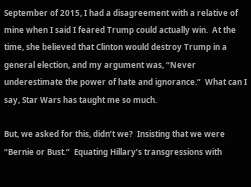September of 2015, I had a disagreement with a relative of mine when I said I feared Trump could actually win.  At the time, she believed that Clinton would destroy Trump in a general election, and my argument was, “Never underestimate the power of hate and ignorance.”  What can I say, Star Wars has taught me so much.

But, we asked for this, didn’t we?  Insisting that we were “Bernie or Bust.”  Equating Hillary’s transgressions with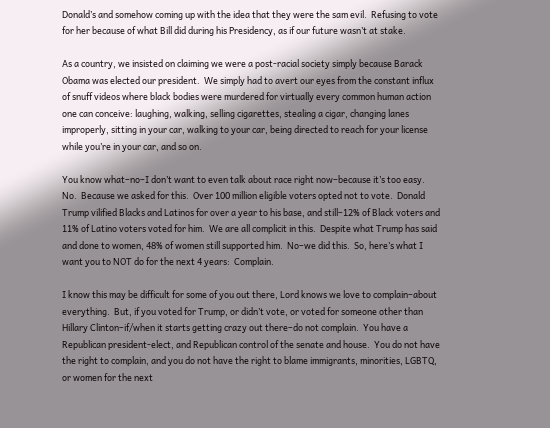Donald’s and somehow coming up with the idea that they were the sam evil.  Refusing to vote for her because of what Bill did during his Presidency, as if our future wasn’t at stake.

As a country, we insisted on claiming we were a post-racial society simply because Barack Obama was elected our president.  We simply had to avert our eyes from the constant influx of snuff videos where black bodies were murdered for virtually every common human action one can conceive: laughing, walking, selling cigarettes, stealing a cigar, changing lanes improperly, sitting in your car, walking to your car, being directed to reach for your license while you’re in your car, and so on.

You know what–no–I don’t want to even talk about race right now–because it’s too easy.  No.  Because we asked for this.  Over 100 million eligible voters opted not to vote.  Donald Trump vilified Blacks and Latinos for over a year to his base, and still–12% of Black voters and 11% of Latino voters voted for him.  We are all complicit in this.  Despite what Trump has said and done to women, 48% of women still supported him.  No–we did this.  So, here’s what I want you to NOT do for the next 4 years:  Complain.

I know this may be difficult for some of you out there, Lord knows we love to complain–about everything.  But, if you voted for Trump, or didn’t vote, or voted for someone other than Hillary Clinton–if/when it starts getting crazy out there–do not complain.  You have a Republican president-elect, and Republican control of the senate and house.  You do not have the right to complain, and you do not have the right to blame immigrants, minorities, LGBTQ, or women for the next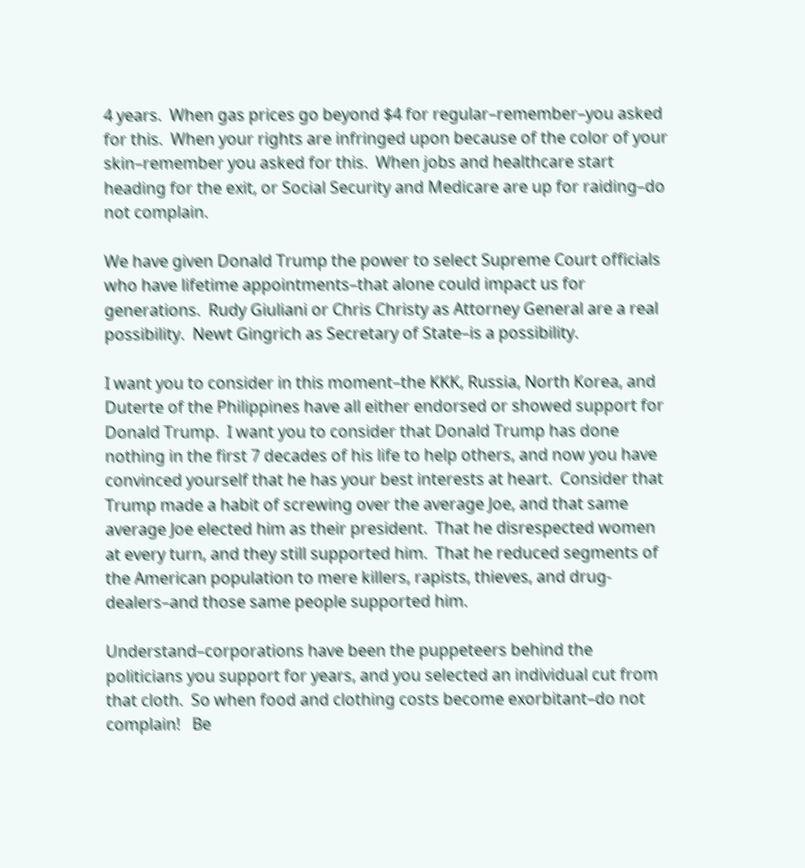4 years.  When gas prices go beyond $4 for regular–remember–you asked for this.  When your rights are infringed upon because of the color of your skin–remember you asked for this.  When jobs and healthcare start heading for the exit, or Social Security and Medicare are up for raiding–do not complain.

We have given Donald Trump the power to select Supreme Court officials who have lifetime appointments–that alone could impact us for generations.  Rudy Giuliani or Chris Christy as Attorney General are a real possibility.  Newt Gingrich as Secretary of State–is a possibility.

I want you to consider in this moment–the KKK, Russia, North Korea, and Duterte of the Philippines have all either endorsed or showed support for Donald Trump.  I want you to consider that Donald Trump has done nothing in the first 7 decades of his life to help others, and now you have convinced yourself that he has your best interests at heart.  Consider that Trump made a habit of screwing over the average Joe, and that same average Joe elected him as their president.  That he disrespected women at every turn, and they still supported him.  That he reduced segments of the American population to mere killers, rapists, thieves, and drug-dealers–and those same people supported him.

Understand–corporations have been the puppeteers behind the politicians you support for years, and you selected an individual cut from that cloth.  So when food and clothing costs become exorbitant–do not complain!   Be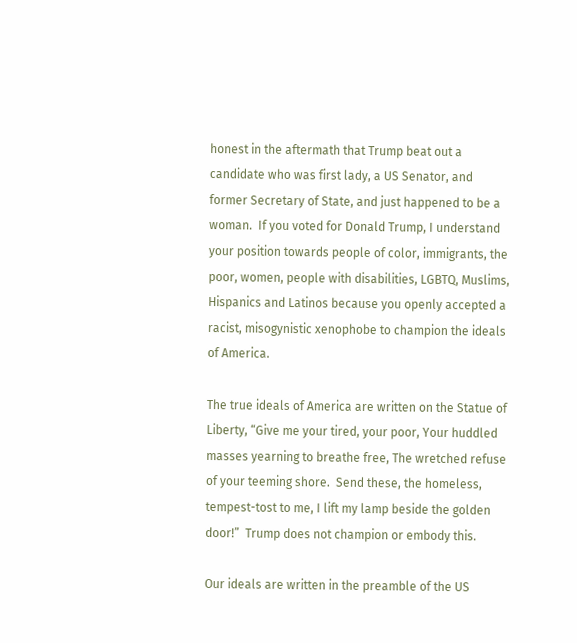honest in the aftermath that Trump beat out a candidate who was first lady, a US Senator, and former Secretary of State, and just happened to be a woman.  If you voted for Donald Trump, I understand your position towards people of color, immigrants, the poor, women, people with disabilities, LGBTQ, Muslims, Hispanics and Latinos because you openly accepted a racist, misogynistic xenophobe to champion the ideals of America.

The true ideals of America are written on the Statue of Liberty, “Give me your tired, your poor, Your huddled masses yearning to breathe free, The wretched refuse of your teeming shore.  Send these, the homeless, tempest-tost to me, I lift my lamp beside the golden door!”  Trump does not champion or embody this.

Our ideals are written in the preamble of the US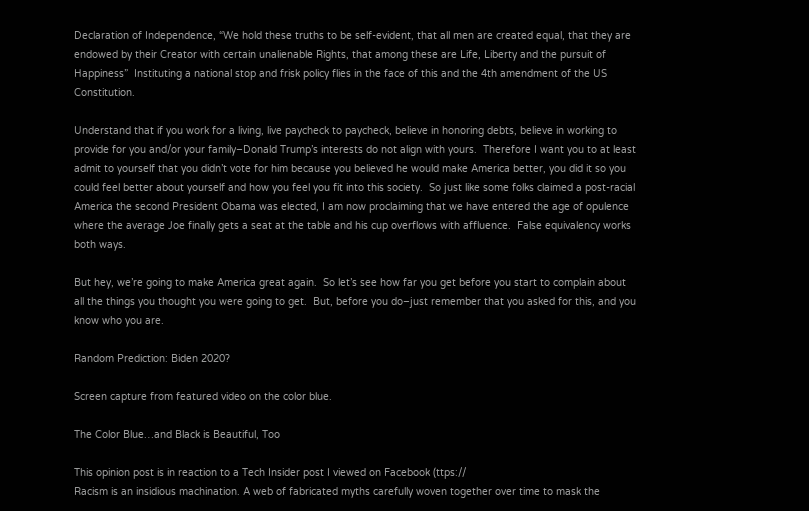Declaration of Independence, “We hold these truths to be self-evident, that all men are created equal, that they are endowed by their Creator with certain unalienable Rights, that among these are Life, Liberty and the pursuit of Happiness”  Instituting a national stop and frisk policy flies in the face of this and the 4th amendment of the US Constitution.

Understand that if you work for a living, live paycheck to paycheck, believe in honoring debts, believe in working to provide for you and/or your family–Donald Trump’s interests do not align with yours.  Therefore I want you to at least admit to yourself that you didn’t vote for him because you believed he would make America better, you did it so you could feel better about yourself and how you feel you fit into this society.  So just like some folks claimed a post-racial America the second President Obama was elected, I am now proclaiming that we have entered the age of opulence where the average Joe finally gets a seat at the table and his cup overflows with affluence.  False equivalency works both ways.

But hey, we’re going to make America great again.  So let’s see how far you get before you start to complain about all the things you thought you were going to get.  But, before you do–just remember that you asked for this, and you know who you are.

Random Prediction: Biden 2020?

Screen capture from featured video on the color blue.

The Color Blue…and Black is Beautiful, Too

This opinion post is in reaction to a Tech Insider post I viewed on Facebook (ttps://
Racism is an insidious machination. A web of fabricated myths carefully woven together over time to mask the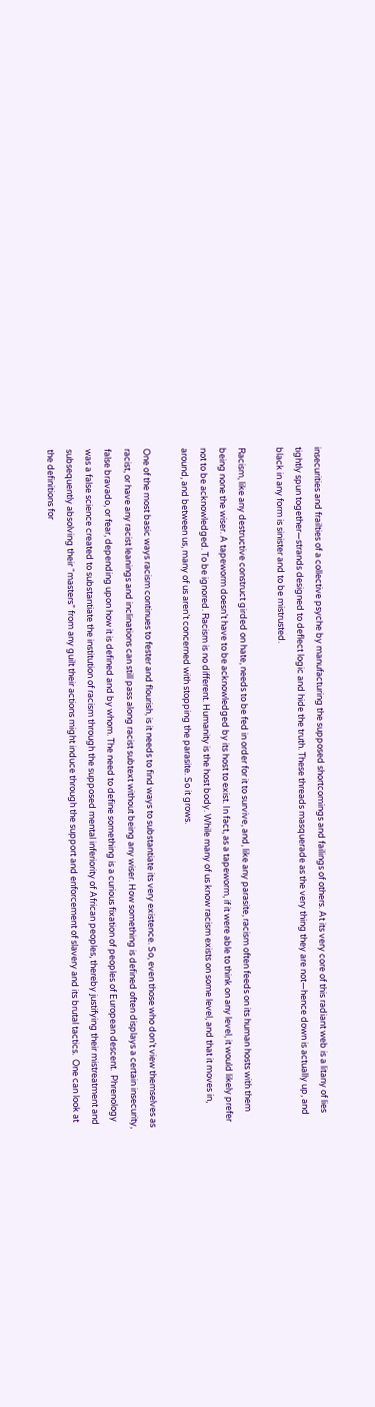insecurities and frailties of a collective psyche by manufacturing the supposed shortcomings and failings of others. At its very core of this radiant web is a litany of lies tightly spun together—strands designed to deflect logic and hide the truth. These threads masquerade as the very thing they are not—hence down is actually up, and black in any form is sinister and to be mistrusted.

Racism, like any destructive construct girded on hate, needs to be fed in order for it to survive, and, like any parasite, racism often feeds on its human hosts with them being none the wiser. A tapeworm doesn’t have to be acknowledged by its host to exist. In fact, as a tapeworm, if it were able to think on any level, it would likely prefer not to be acknowledged. To be ignored. Racism is no different. Humanity is the host body. While many of us know racism exists on some level, and that it moves in, around, and between us, many of us aren’t concerned with stopping the parasite. So it grows.

One of the most basic ways racism continues to fester and flourish, is it needs to find ways to substantiate its very existence. So, even those who don’t view themselves as racist, or have any racist leanings and inclinations can still pass along racist subtext without being any wiser. How something is defined often displays a certain insecurity, false bravado, or fear, depending upon how it is defined and by whom. The need to define something is a curious fixation of peoples of European descent.  Phrenology was a false science created to substantiate the institution of racism through the supposed mental inferiority of African peoples, thereby justifying their mistreatment and subsequently absolving their “masters” from any guilt their actions might induce through the support and enforcement of slavery and its brutal tactics.  One can look at the definitions for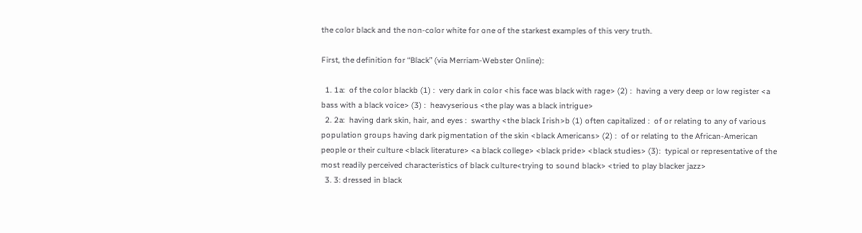the color black and the non-color white for one of the starkest examples of this very truth.

First, the definition for “Black” (via Merriam-Webster Online):

  1. 1a:  of the color blackb (1) :  very dark in color <his face was black with rage> (2) :  having a very deep or low register <a bass with a black voice> (3) :  heavyserious <the play was a black intrigue>
  2. 2a:  having dark skin, hair, and eyes :  swarthy <the black Irish>b (1) often capitalized :  of or relating to any of various population groups having dark pigmentation of the skin <black Americans> (2) :  of or relating to the African-American people or their culture <black literature> <a black college> <black pride> <black studies> (3):  typical or representative of the most readily perceived characteristics of black culture<trying to sound black> <tried to play blacker jazz>
  3. 3: dressed in black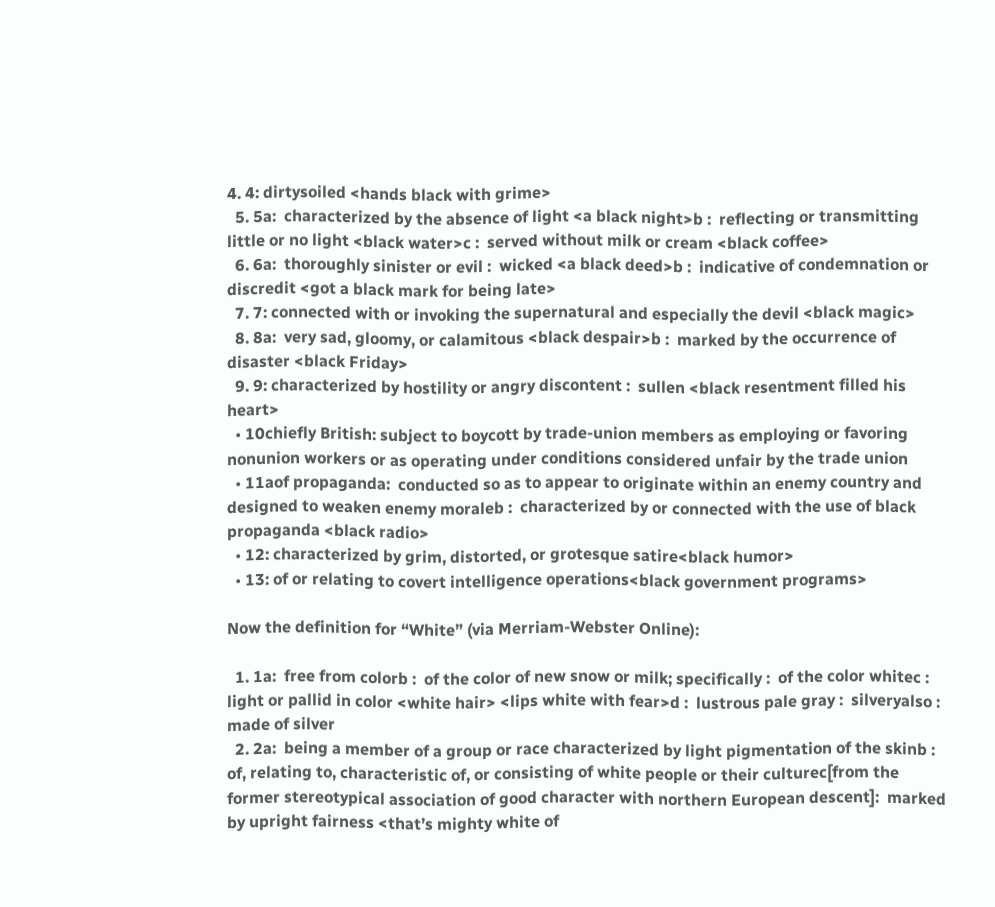4. 4: dirtysoiled <hands black with grime>
  5. 5a:  characterized by the absence of light <a black night>b :  reflecting or transmitting little or no light <black water>c :  served without milk or cream <black coffee>
  6. 6a:  thoroughly sinister or evil :  wicked <a black deed>b :  indicative of condemnation or discredit <got a black mark for being late>
  7. 7: connected with or invoking the supernatural and especially the devil <black magic>
  8. 8a:  very sad, gloomy, or calamitous <black despair>b :  marked by the occurrence of disaster <black Friday>
  9. 9: characterized by hostility or angry discontent :  sullen <black resentment filled his heart>
  • 10chiefly British: subject to boycott by trade-union members as employing or favoring nonunion workers or as operating under conditions considered unfair by the trade union
  • 11aof propaganda:  conducted so as to appear to originate within an enemy country and designed to weaken enemy moraleb :  characterized by or connected with the use of black propaganda <black radio>
  • 12: characterized by grim, distorted, or grotesque satire<black humor>
  • 13: of or relating to covert intelligence operations<black government programs>

Now the definition for “White” (via Merriam-Webster Online):

  1. 1a:  free from colorb :  of the color of new snow or milk; specifically :  of the color whitec :  light or pallid in color <white hair> <lips white with fear>d :  lustrous pale gray :  silveryalso :  made of silver
  2. 2a:  being a member of a group or race characterized by light pigmentation of the skinb :  of, relating to, characteristic of, or consisting of white people or their culturec[from the former stereotypical association of good character with northern European descent]:  marked by upright fairness <that’s mighty white of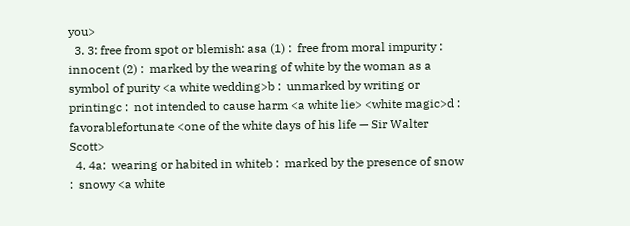you>
  3. 3: free from spot or blemish: asa (1) :  free from moral impurity :  innocent (2) :  marked by the wearing of white by the woman as a symbol of purity <a white wedding>b :  unmarked by writing or printingc :  not intended to cause harm <a white lie> <white magic>d :  favorablefortunate <one of the white days of his life — Sir Walter Scott>
  4. 4a:  wearing or habited in whiteb :  marked by the presence of snow :  snowy <a white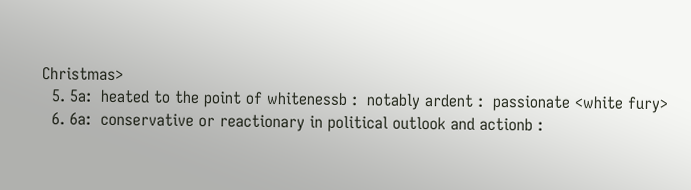Christmas>
  5. 5a:  heated to the point of whitenessb :  notably ardent :  passionate <white fury>
  6. 6a:  conservative or reactionary in political outlook and actionb :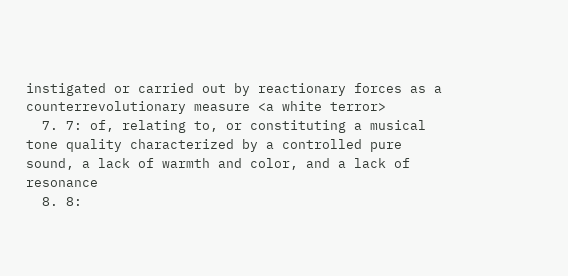instigated or carried out by reactionary forces as a counterrevolutionary measure <a white terror>
  7. 7: of, relating to, or constituting a musical tone quality characterized by a controlled pure sound, a lack of warmth and color, and a lack of resonance
  8. 8: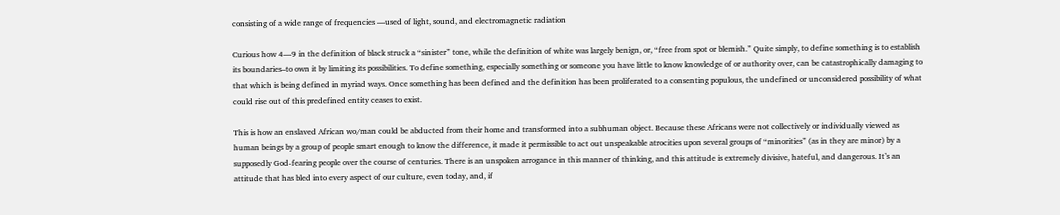consisting of a wide range of frequencies —used of light, sound, and electromagnetic radiation

Curious how 4—9 in the definition of black struck a “sinister” tone, while the definition of white was largely benign, or, “free from spot or blemish.” Quite simply, to define something is to establish its boundaries–to own it by limiting its possibilities. To define something, especially something or someone you have little to know knowledge of or authority over, can be catastrophically damaging to that which is being defined in myriad ways. Once something has been defined and the definition has been proliferated to a consenting populous, the undefined or unconsidered possibility of what could rise out of this predefined entity ceases to exist.

This is how an enslaved African wo/man could be abducted from their home and transformed into a subhuman object. Because these Africans were not collectively or individually viewed as human beings by a group of people smart enough to know the difference, it made it permissible to act out unspeakable atrocities upon several groups of “minorities” (as in they are minor) by a supposedly God-fearing people over the course of centuries. There is an unspoken arrogance in this manner of thinking, and this attitude is extremely divisive, hateful, and dangerous. It’s an attitude that has bled into every aspect of our culture, even today, and, if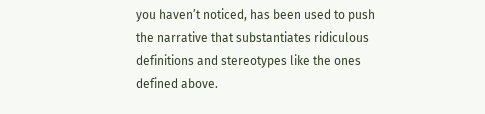you haven’t noticed, has been used to push the narrative that substantiates ridiculous definitions and stereotypes like the ones defined above.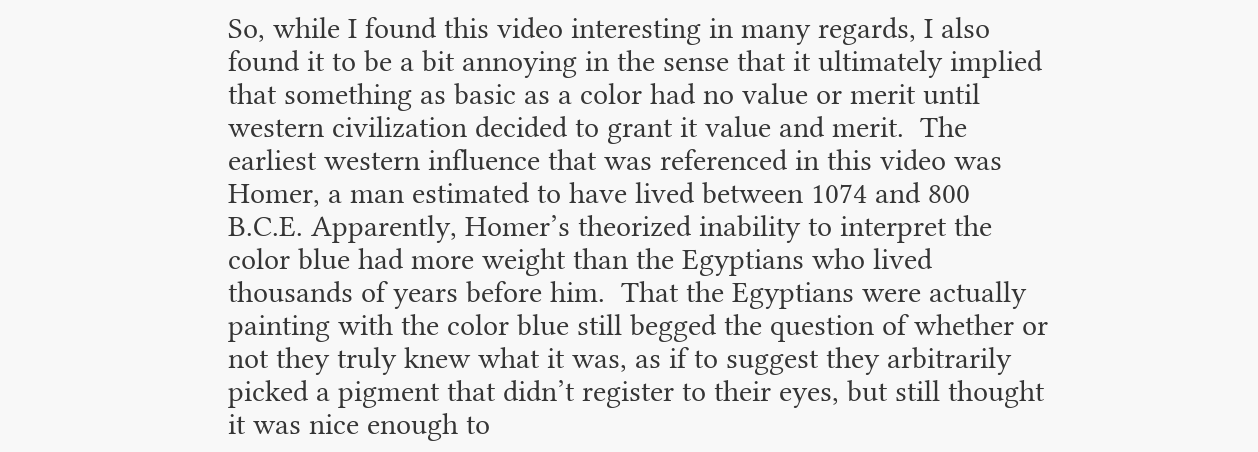So, while I found this video interesting in many regards, I also found it to be a bit annoying in the sense that it ultimately implied that something as basic as a color had no value or merit until western civilization decided to grant it value and merit.  The earliest western influence that was referenced in this video was Homer, a man estimated to have lived between 1074 and 800 B.C.E. Apparently, Homer’s theorized inability to interpret the color blue had more weight than the Egyptians who lived thousands of years before him.  That the Egyptians were actually painting with the color blue still begged the question of whether or not they truly knew what it was, as if to suggest they arbitrarily picked a pigment that didn’t register to their eyes, but still thought it was nice enough to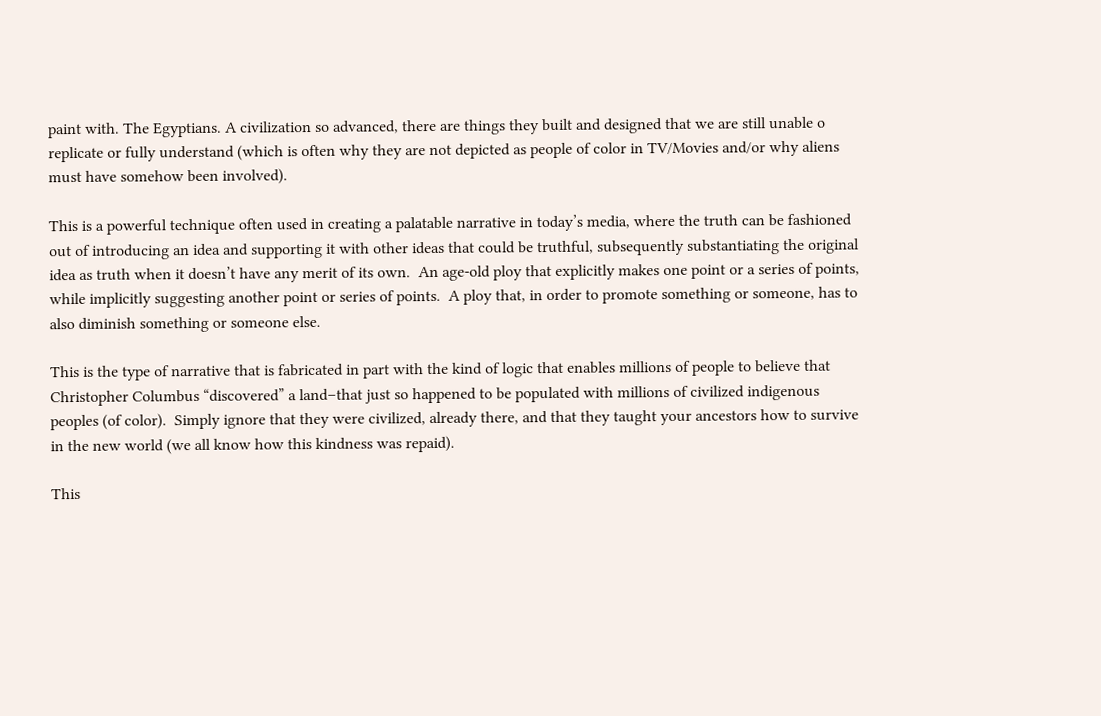paint with. The Egyptians. A civilization so advanced, there are things they built and designed that we are still unable o replicate or fully understand (which is often why they are not depicted as people of color in TV/Movies and/or why aliens must have somehow been involved).

This is a powerful technique often used in creating a palatable narrative in today’s media, where the truth can be fashioned out of introducing an idea and supporting it with other ideas that could be truthful, subsequently substantiating the original idea as truth when it doesn’t have any merit of its own.  An age-old ploy that explicitly makes one point or a series of points, while implicitly suggesting another point or series of points.  A ploy that, in order to promote something or someone, has to also diminish something or someone else.

This is the type of narrative that is fabricated in part with the kind of logic that enables millions of people to believe that Christopher Columbus “discovered” a land–that just so happened to be populated with millions of civilized indigenous peoples (of color).  Simply ignore that they were civilized, already there, and that they taught your ancestors how to survive in the new world (we all know how this kindness was repaid).

This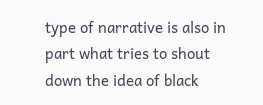type of narrative is also in part what tries to shout down the idea of black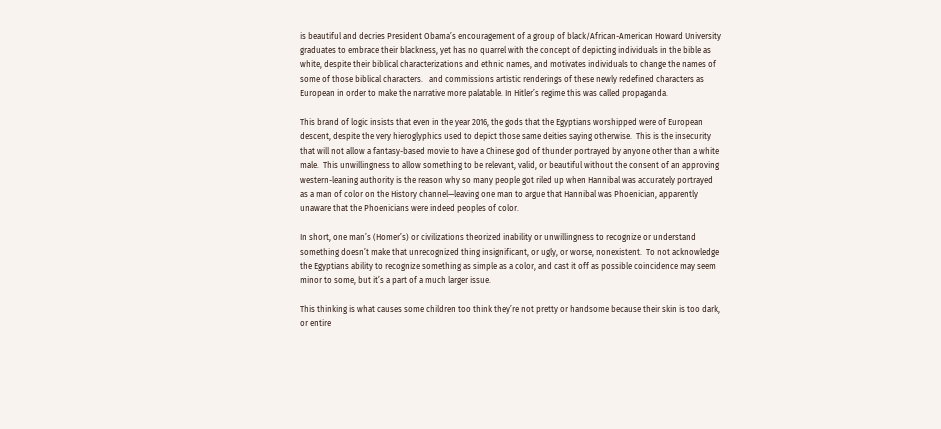is beautiful and decries President Obama’s encouragement of a group of black/African-American Howard University graduates to embrace their blackness, yet has no quarrel with the concept of depicting individuals in the bible as white, despite their biblical characterizations and ethnic names, and motivates individuals to change the names of some of those biblical characters.   and commissions artistic renderings of these newly redefined characters as European in order to make the narrative more palatable. In Hitler’s regime this was called propaganda.

This brand of logic insists that even in the year 2016, the gods that the Egyptians worshipped were of European descent, despite the very hieroglyphics used to depict those same deities saying otherwise.  This is the insecurity that will not allow a fantasy-based movie to have a Chinese god of thunder portrayed by anyone other than a white male.  This unwillingness to allow something to be relevant, valid, or beautiful without the consent of an approving western-leaning authority is the reason why so many people got riled up when Hannibal was accurately portrayed as a man of color on the History channel—leaving one man to argue that Hannibal was Phoenician, apparently unaware that the Phoenicians were indeed peoples of color.

In short, one man’s (Homer’s) or civilizations theorized inability or unwillingness to recognize or understand something doesn’t make that unrecognized thing insignificant, or ugly, or worse, nonexistent.  To not acknowledge the Egyptians ability to recognize something as simple as a color, and cast it off as possible coincidence may seem minor to some, but it’s a part of a much larger issue.

This thinking is what causes some children too think they’re not pretty or handsome because their skin is too dark, or entire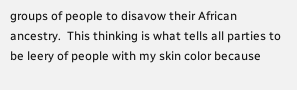groups of people to disavow their African ancestry.  This thinking is what tells all parties to be leery of people with my skin color because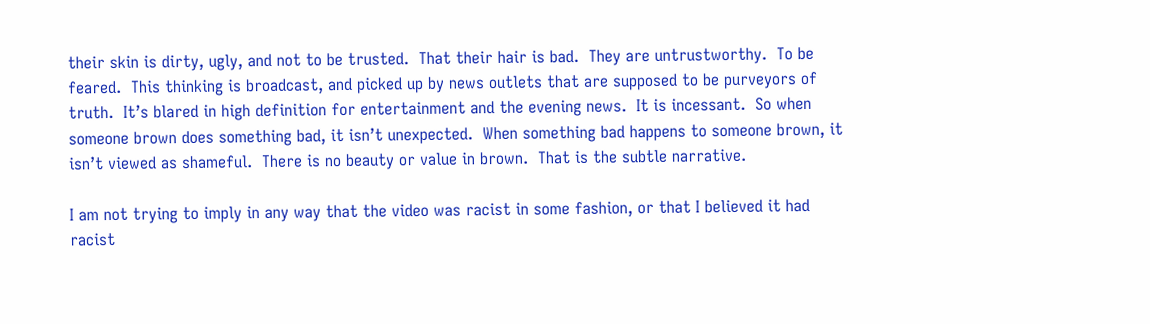their skin is dirty, ugly, and not to be trusted.  That their hair is bad.  They are untrustworthy.  To be feared.  This thinking is broadcast, and picked up by news outlets that are supposed to be purveyors of truth.  It’s blared in high definition for entertainment and the evening news.  It is incessant.  So when someone brown does something bad, it isn’t unexpected.  When something bad happens to someone brown, it isn’t viewed as shameful.  There is no beauty or value in brown.  That is the subtle narrative.

I am not trying to imply in any way that the video was racist in some fashion, or that I believed it had racist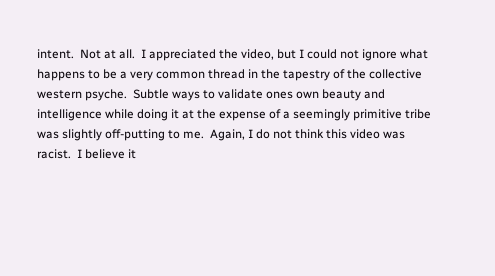intent.  Not at all.  I appreciated the video, but I could not ignore what happens to be a very common thread in the tapestry of the collective western psyche.  Subtle ways to validate ones own beauty and intelligence while doing it at the expense of a seemingly primitive tribe was slightly off-putting to me.  Again, I do not think this video was racist.  I believe it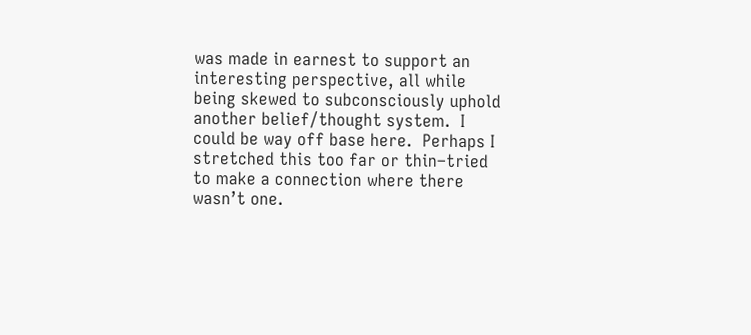was made in earnest to support an interesting perspective, all while being skewed to subconsciously uphold another belief/thought system.  I could be way off base here.  Perhaps I stretched this too far or thin–tried to make a connection where there wasn’t one.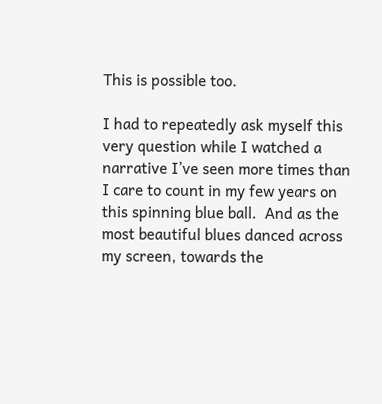This is possible too.

I had to repeatedly ask myself this very question while I watched a narrative I’ve seen more times than I care to count in my few years on this spinning blue ball.  And as the most beautiful blues danced across my screen, towards the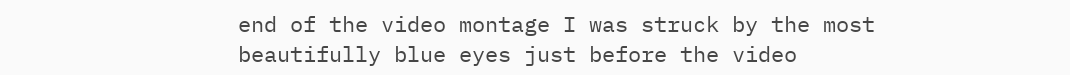end of the video montage I was struck by the most beautifully blue eyes just before the video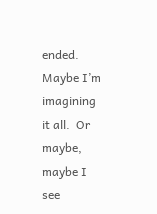ended.  Maybe I’m imagining it all.  Or maybe, maybe I see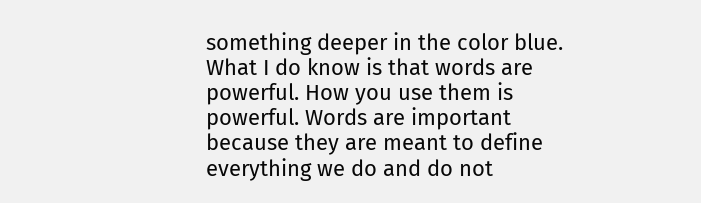something deeper in the color blue. What I do know is that words are powerful. How you use them is powerful. Words are important because they are meant to define everything we do and do not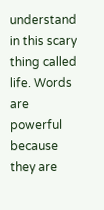understand in this scary thing called life. Words are powerful because they are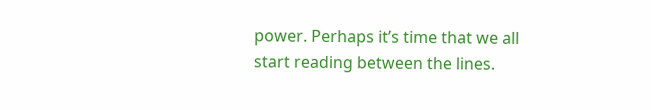power. Perhaps it’s time that we all start reading between the lines.